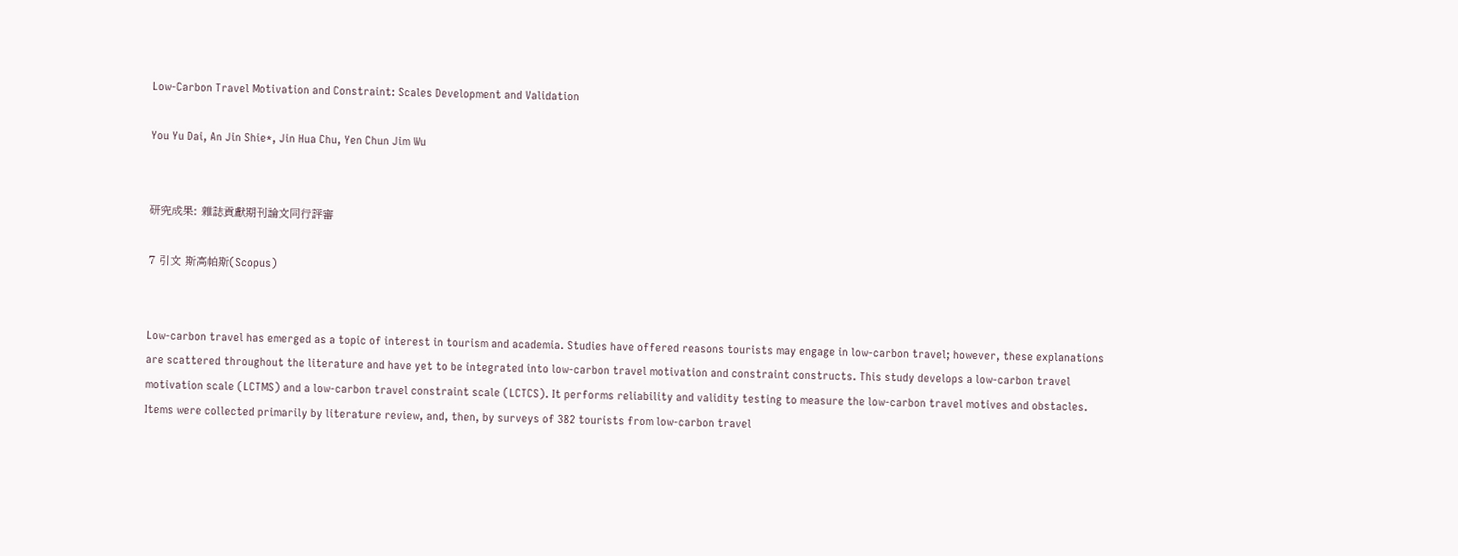Low-Carbon Travel Motivation and Constraint: Scales Development and Validation

You Yu Dai, An Jin Shie*, Jin Hua Chu, Yen Chun Jim Wu


研究成果: 雜誌貢獻期刊論文同行評審

7 引文 斯高帕斯(Scopus)


Low-carbon travel has emerged as a topic of interest in tourism and academia. Studies have offered reasons tourists may engage in low-carbon travel; however, these explanations are scattered throughout the literature and have yet to be integrated into low-carbon travel motivation and constraint constructs. This study develops a low-carbon travel motivation scale (LCTMS) and a low-carbon travel constraint scale (LCTCS). It performs reliability and validity testing to measure the low-carbon travel motives and obstacles. Items were collected primarily by literature review, and, then, by surveys of 382 tourists from low-carbon travel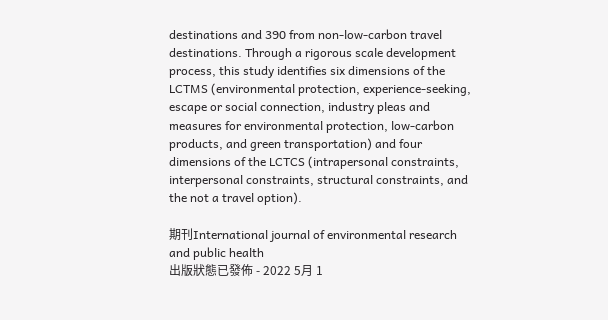destinations and 390 from non-low-carbon travel destinations. Through a rigorous scale development process, this study identifies six dimensions of the LCTMS (environmental protection, experience-seeking, escape or social connection, industry pleas and measures for environmental protection, low-carbon products, and green transportation) and four dimensions of the LCTCS (intrapersonal constraints, interpersonal constraints, structural constraints, and the not a travel option).

期刊International journal of environmental research and public health
出版狀態已發佈 - 2022 5月 1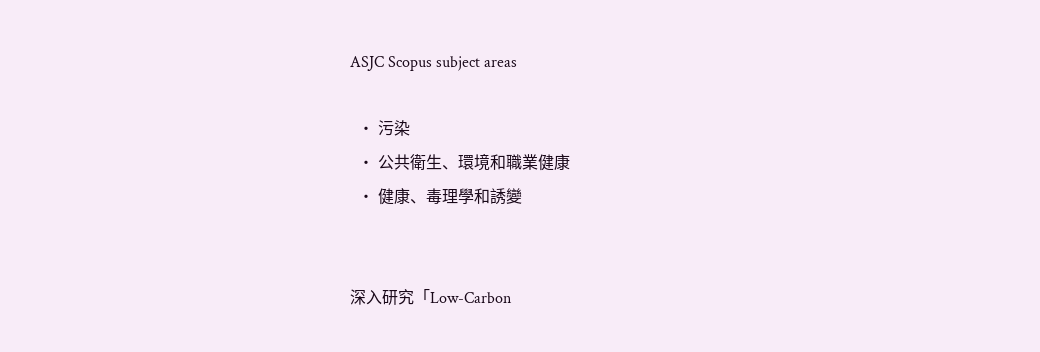ASJC Scopus subject areas

  • 污染
  • 公共衛生、環境和職業健康
  • 健康、毒理學和誘變


深入研究「Low-Carbon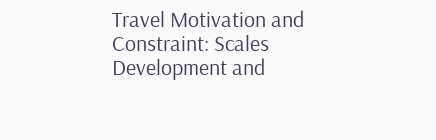Travel Motivation and Constraint: Scales Development and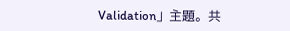Validation」主題。共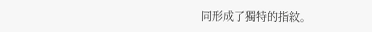同形成了獨特的指紋。